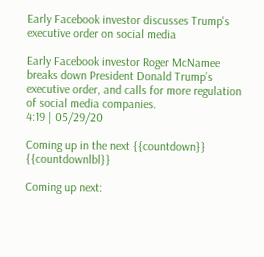Early Facebook investor discusses Trump's executive order on social media

Early Facebook investor Roger McNamee breaks down President Donald Trump’s executive order, and calls for more regulation of social media companies.
4:19 | 05/29/20

Coming up in the next {{countdown}} {{countdownlbl}}

Coming up next: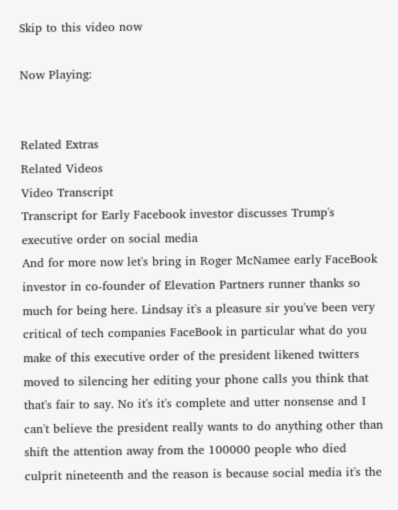Skip to this video now

Now Playing:


Related Extras
Related Videos
Video Transcript
Transcript for Early Facebook investor discusses Trump's executive order on social media
And for more now let's bring in Roger McNamee early FaceBook investor in co-founder of Elevation Partners runner thanks so much for being here. Lindsay it's a pleasure sir you've been very critical of tech companies FaceBook in particular what do you make of this executive order of the president likened twitters moved to silencing her editing your phone calls you think that that's fair to say. No it's it's complete and utter nonsense and I can't believe the president really wants to do anything other than shift the attention away from the 100000 people who died culprit nineteenth and the reason is because social media it's the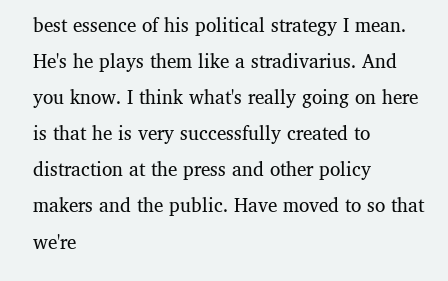best essence of his political strategy I mean. He's he plays them like a stradivarius. And you know. I think what's really going on here is that he is very successfully created to distraction at the press and other policy makers and the public. Have moved to so that we're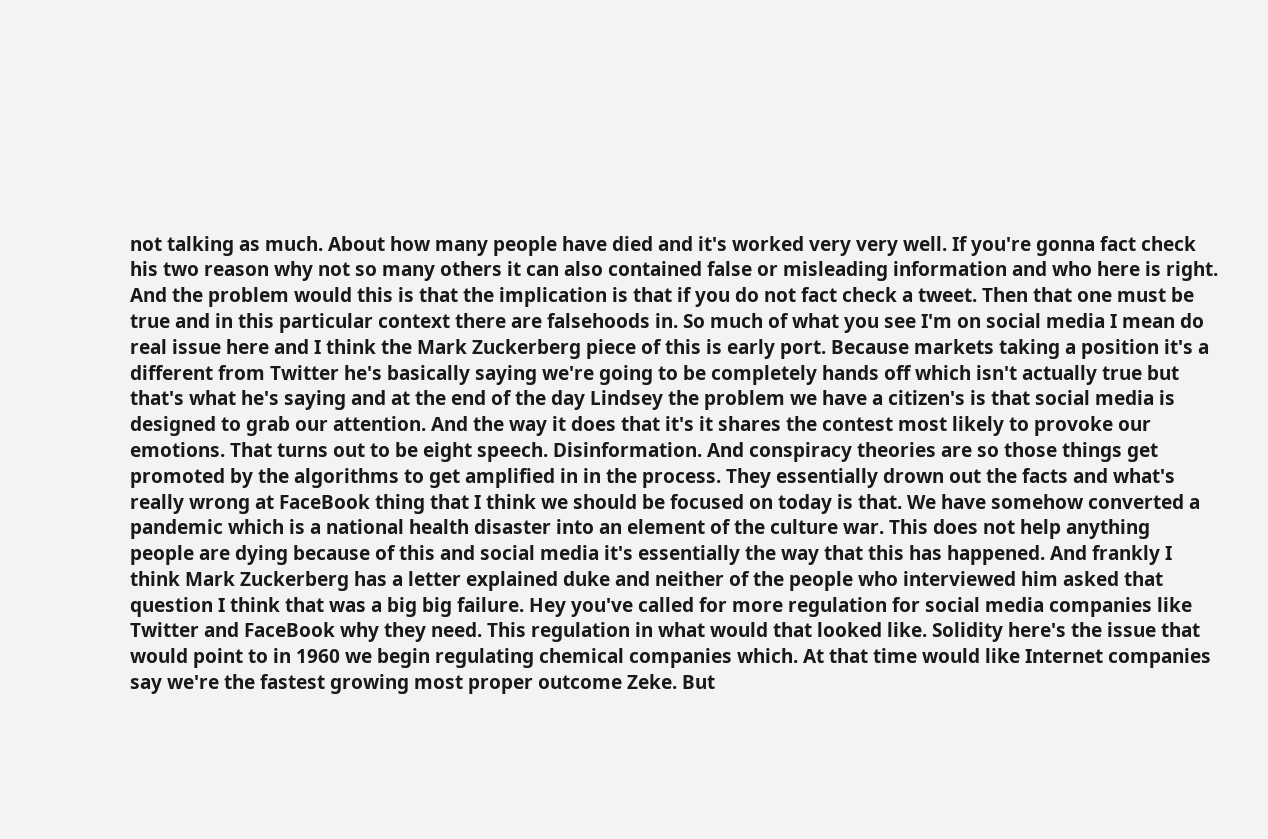not talking as much. About how many people have died and it's worked very very well. If you're gonna fact check his two reason why not so many others it can also contained false or misleading information and who here is right. And the problem would this is that the implication is that if you do not fact check a tweet. Then that one must be true and in this particular context there are falsehoods in. So much of what you see I'm on social media I mean do real issue here and I think the Mark Zuckerberg piece of this is early port. Because markets taking a position it's a different from Twitter he's basically saying we're going to be completely hands off which isn't actually true but that's what he's saying and at the end of the day Lindsey the problem we have a citizen's is that social media is designed to grab our attention. And the way it does that it's it shares the contest most likely to provoke our emotions. That turns out to be eight speech. Disinformation. And conspiracy theories are so those things get promoted by the algorithms to get amplified in in the process. They essentially drown out the facts and what's really wrong at FaceBook thing that I think we should be focused on today is that. We have somehow converted a pandemic which is a national health disaster into an element of the culture war. This does not help anything people are dying because of this and social media it's essentially the way that this has happened. And frankly I think Mark Zuckerberg has a letter explained duke and neither of the people who interviewed him asked that question I think that was a big big failure. Hey you've called for more regulation for social media companies like Twitter and FaceBook why they need. This regulation in what would that looked like. Solidity here's the issue that would point to in 1960 we begin regulating chemical companies which. At that time would like Internet companies say we're the fastest growing most proper outcome Zeke. But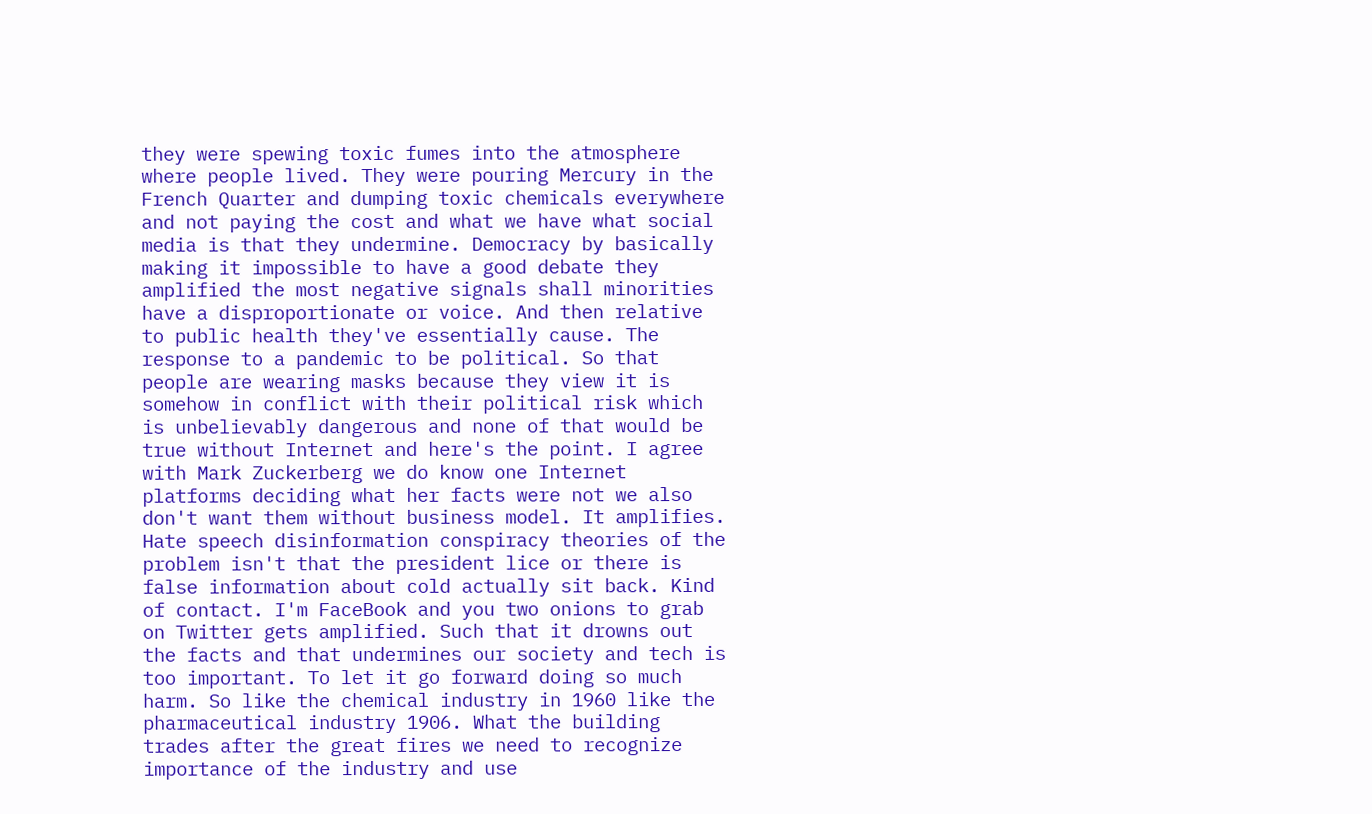they were spewing toxic fumes into the atmosphere where people lived. They were pouring Mercury in the French Quarter and dumping toxic chemicals everywhere and not paying the cost and what we have what social media is that they undermine. Democracy by basically making it impossible to have a good debate they amplified the most negative signals shall minorities have a disproportionate or voice. And then relative to public health they've essentially cause. The response to a pandemic to be political. So that people are wearing masks because they view it is somehow in conflict with their political risk which is unbelievably dangerous and none of that would be true without Internet and here's the point. I agree with Mark Zuckerberg we do know one Internet platforms deciding what her facts were not we also don't want them without business model. It amplifies. Hate speech disinformation conspiracy theories of the problem isn't that the president lice or there is false information about cold actually sit back. Kind of contact. I'm FaceBook and you two onions to grab on Twitter gets amplified. Such that it drowns out the facts and that undermines our society and tech is too important. To let it go forward doing so much harm. So like the chemical industry in 1960 like the pharmaceutical industry 1906. What the building trades after the great fires we need to recognize importance of the industry and use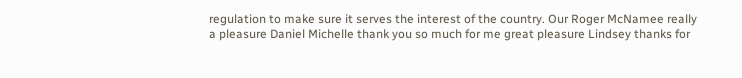regulation to make sure it serves the interest of the country. Our Roger McNamee really a pleasure Daniel Michelle thank you so much for me great pleasure Lindsey thanks for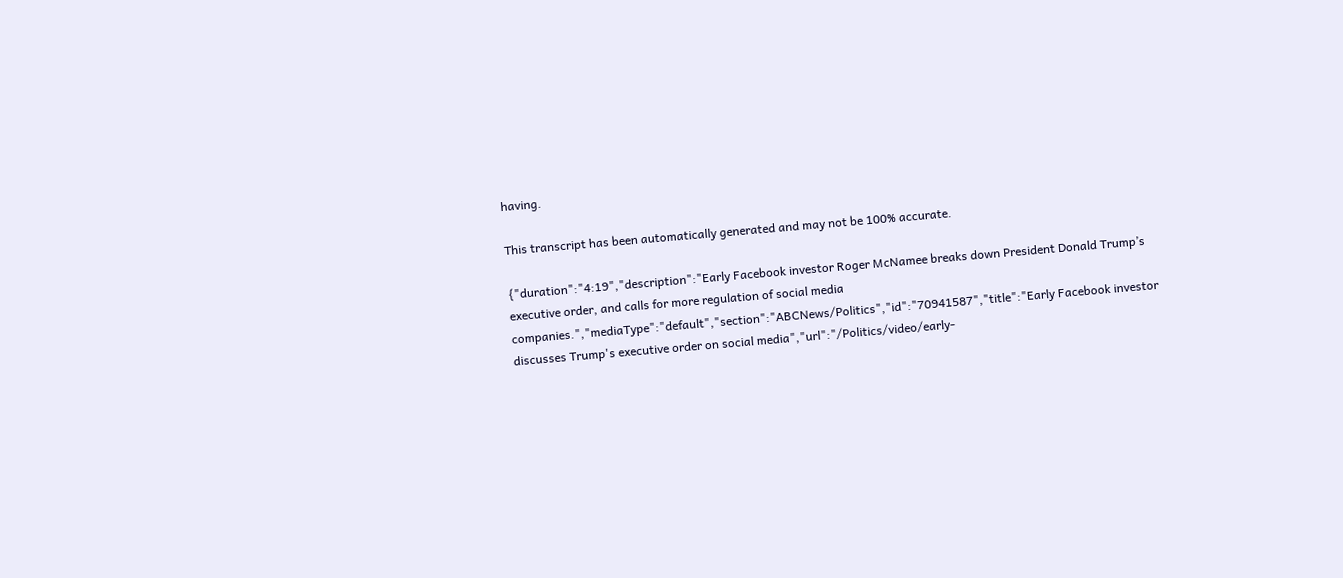having.

This transcript has been automatically generated and may not be 100% accurate.

{"duration":"4:19","description":"Early Facebook investor Roger McNamee breaks down President Donald Trump’s executive order, and calls for more regulation of social media companies.","mediaType":"default","section":"ABCNews/Politics","id":"70941587","title":"Early Facebook investor discusses Trump's executive order on social media","url":"/Politics/video/early-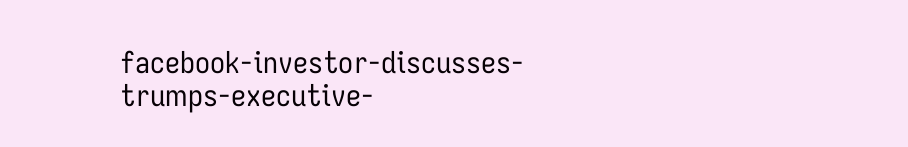facebook-investor-discusses-trumps-executive-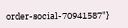order-social-70941587"}